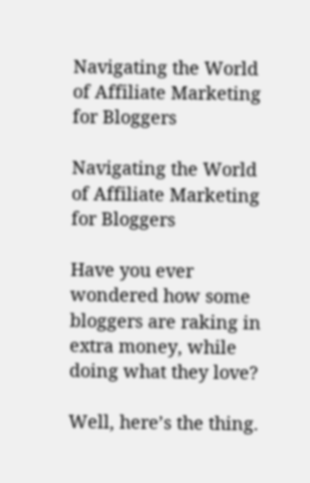Navigating the World of Affiliate Marketing for Bloggers

Navigating the World of Affiliate Marketing for Bloggers

Have you ever wondered how some bloggers are raking in extra money, while doing what they love?

Well, here’s the thing.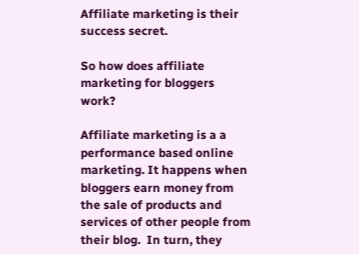Affiliate marketing is their success secret.

So how does affiliate marketing for bloggers work?

Affiliate marketing is a a performance based online marketing. It happens when bloggers earn money from the sale of products and services of other people from their blog.  In turn, they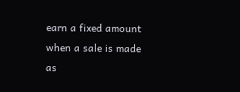earn a fixed amount when a sale is made as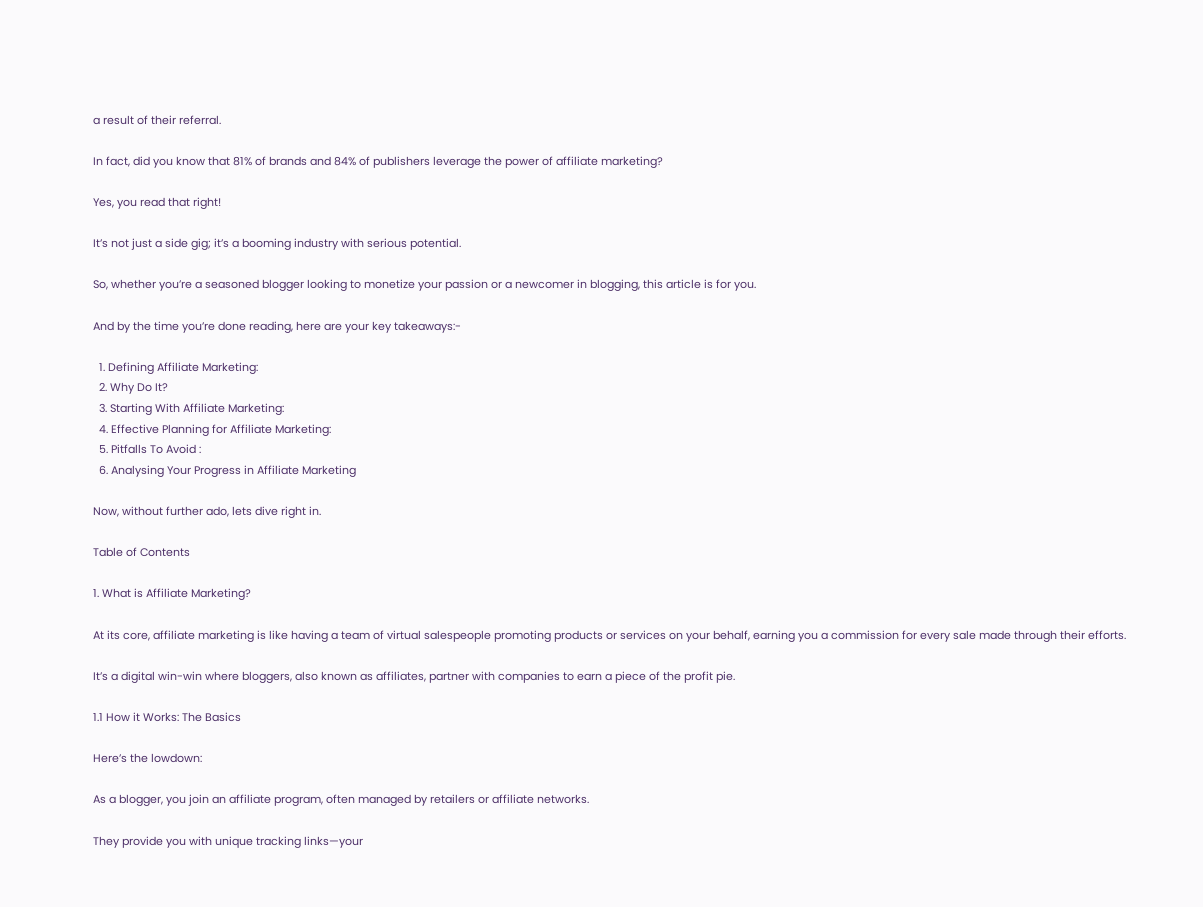a result of their referral.

In fact, did you know that 81% of brands and 84% of publishers leverage the power of affiliate marketing?

Yes, you read that right!

It’s not just a side gig; it’s a booming industry with serious potential.

So, whether you’re a seasoned blogger looking to monetize your passion or a newcomer in blogging, this article is for you.

And by the time you’re done reading, here are your key takeaways:-

  1. Defining Affiliate Marketing:
  2. Why Do It?
  3. Starting With Affiliate Marketing:
  4. Effective Planning for Affiliate Marketing:
  5. Pitfalls To Avoid :
  6. Analysing Your Progress in Affiliate Marketing

Now, without further ado, lets dive right in.

Table of Contents

1. What is Affiliate Marketing?

At its core, affiliate marketing is like having a team of virtual salespeople promoting products or services on your behalf, earning you a commission for every sale made through their efforts.

It’s a digital win-win where bloggers, also known as affiliates, partner with companies to earn a piece of the profit pie.

1.1 How it Works: The Basics

Here’s the lowdown:

As a blogger, you join an affiliate program, often managed by retailers or affiliate networks.

They provide you with unique tracking links—your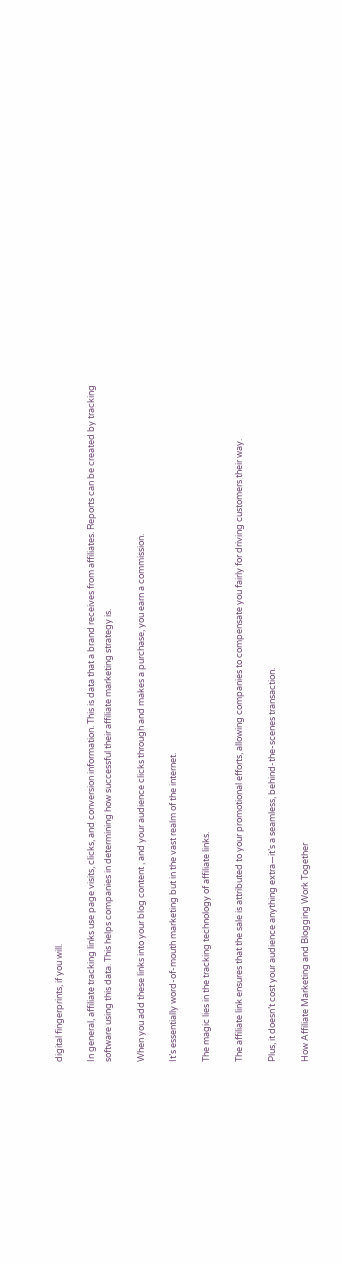digital fingerprints, if you will.

In general, affiliate tracking links use page visits, clicks, and conversion information. This is data that a brand receives from affiliates. Reports can be created by tracking software using this data. This helps companies in determining how successful their affiliate marketing strategy is.

When you add these links into your blog content , and your audience clicks through and makes a purchase, you earn a commission.

It’s essentially word-of-mouth marketing but in the vast realm of the internet.

The magic lies in the tracking technology of affiliate links.

The affiliate link ensures that the sale is attributed to your promotional efforts, allowing companies to compensate you fairly for driving customers their way.

Plus, it doesn’t cost your audience anything extra—it’s a seamless, behind-the-scenes transaction.

How Affiliate Marketing and Blogging Work Together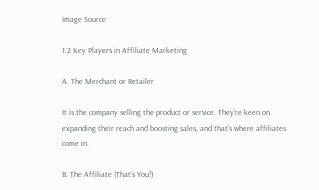Image Source

1.2 Key Players in Affiliate Marketing

A. The Merchant or Retailer

It is the company selling the product or service. They’re keen on expanding their reach and boosting sales, and that’s where affiliates come in.

B. The Affiliate (That’s You!)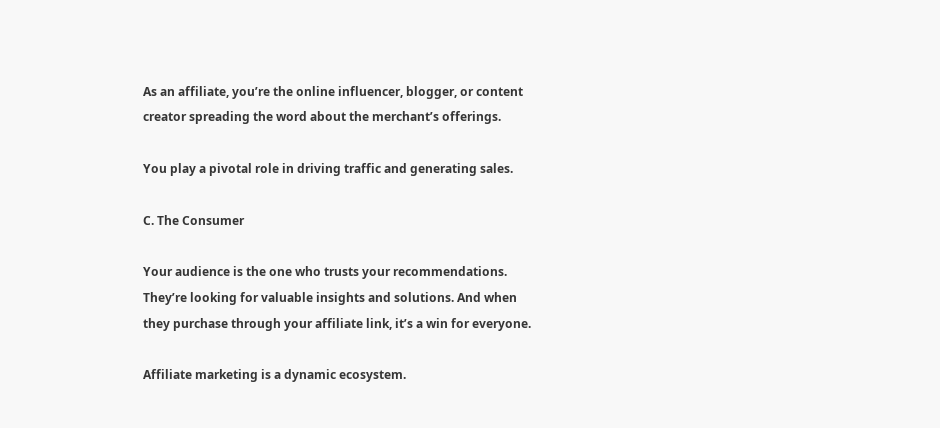As an affiliate, you’re the online influencer, blogger, or content creator spreading the word about the merchant’s offerings.

You play a pivotal role in driving traffic and generating sales.

C. The Consumer

Your audience is the one who trusts your recommendations. They’re looking for valuable insights and solutions. And when they purchase through your affiliate link, it’s a win for everyone.

Affiliate marketing is a dynamic ecosystem.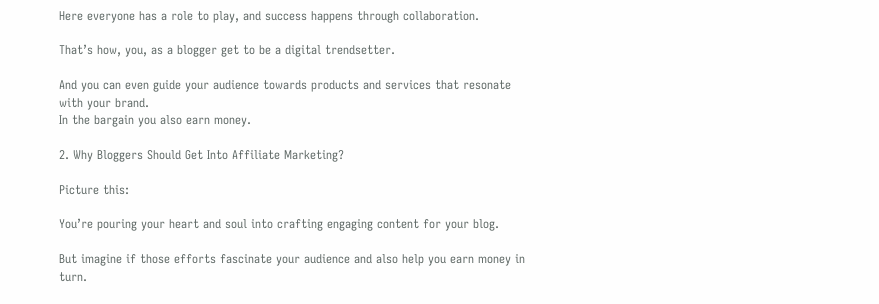Here everyone has a role to play, and success happens through collaboration.

That’s how, you, as a blogger get to be a digital trendsetter.

And you can even guide your audience towards products and services that resonate with your brand.
In the bargain you also earn money.

2. Why Bloggers Should Get Into Affiliate Marketing?

Picture this:

You’re pouring your heart and soul into crafting engaging content for your blog.

But imagine if those efforts fascinate your audience and also help you earn money in turn.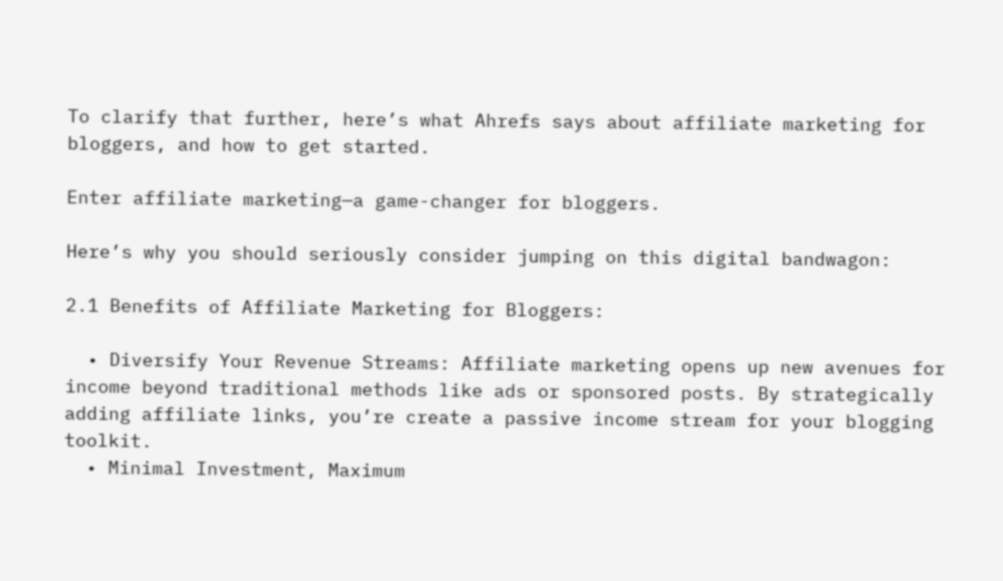To clarify that further, here’s what Ahrefs says about affiliate marketing for bloggers, and how to get started.

Enter affiliate marketing—a game-changer for bloggers.

Here’s why you should seriously consider jumping on this digital bandwagon:

2.1 Benefits of Affiliate Marketing for Bloggers:

  • Diversify Your Revenue Streams: Affiliate marketing opens up new avenues for income beyond traditional methods like ads or sponsored posts. By strategically adding affiliate links, you’re create a passive income stream for your blogging toolkit.
  • Minimal Investment, Maximum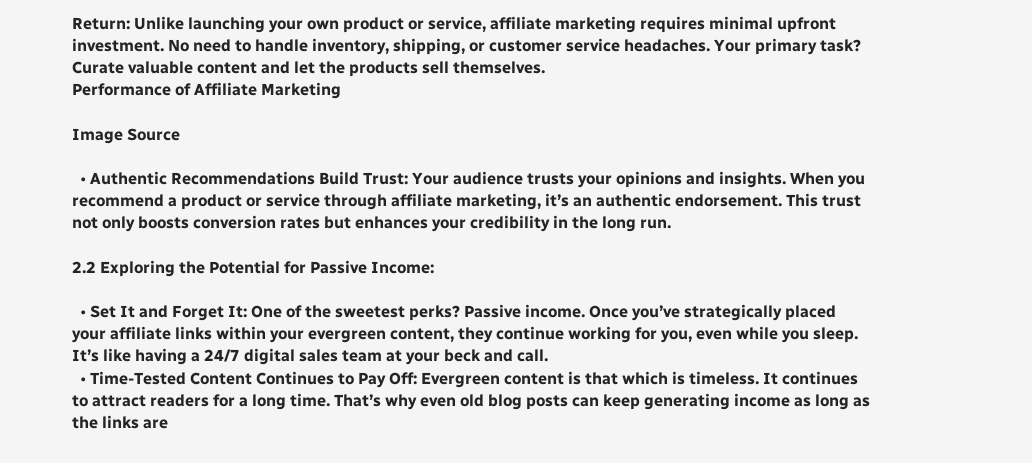Return: Unlike launching your own product or service, affiliate marketing requires minimal upfront investment. No need to handle inventory, shipping, or customer service headaches. Your primary task? Curate valuable content and let the products sell themselves.
Performance of Affiliate Marketing

Image Source

  • Authentic Recommendations Build Trust: Your audience trusts your opinions and insights. When you recommend a product or service through affiliate marketing, it’s an authentic endorsement. This trust not only boosts conversion rates but enhances your credibility in the long run.

2.2 Exploring the Potential for Passive Income:

  • Set It and Forget It: One of the sweetest perks? Passive income. Once you’ve strategically placed your affiliate links within your evergreen content, they continue working for you, even while you sleep. It’s like having a 24/7 digital sales team at your beck and call.
  • Time-Tested Content Continues to Pay Off: Evergreen content is that which is timeless. It continues to attract readers for a long time. That’s why even old blog posts can keep generating income as long as the links are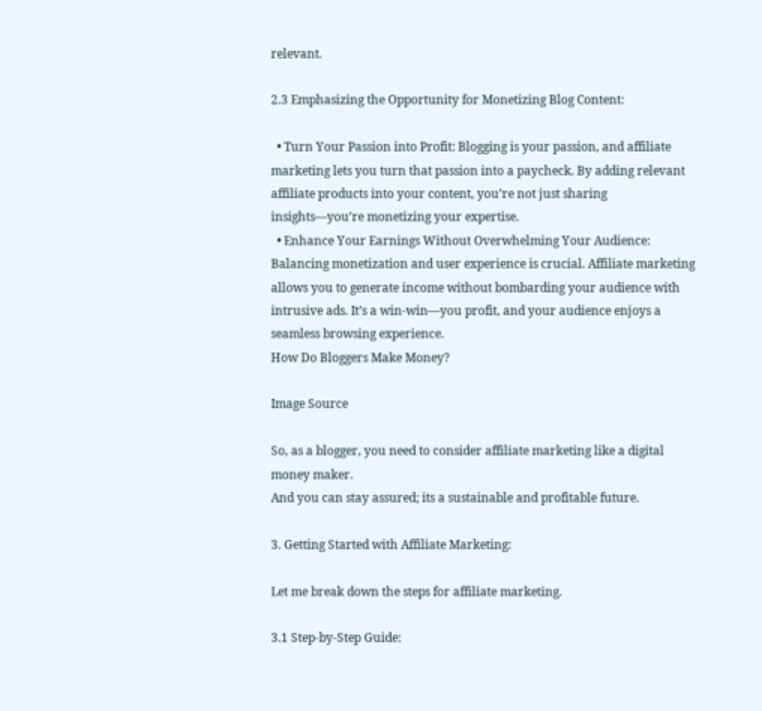relevant.

2.3 Emphasizing the Opportunity for Monetizing Blog Content:

  • Turn Your Passion into Profit: Blogging is your passion, and affiliate marketing lets you turn that passion into a paycheck. By adding relevant affiliate products into your content, you’re not just sharing insights—you’re monetizing your expertise.
  • Enhance Your Earnings Without Overwhelming Your Audience: Balancing monetization and user experience is crucial. Affiliate marketing allows you to generate income without bombarding your audience with intrusive ads. It’s a win-win—you profit, and your audience enjoys a seamless browsing experience.
How Do Bloggers Make Money?

Image Source

So, as a blogger, you need to consider affiliate marketing like a digital money maker.
And you can stay assured; its a sustainable and profitable future.

3. Getting Started with Affiliate Marketing:

Let me break down the steps for affiliate marketing.

3.1 Step-by-Step Guide: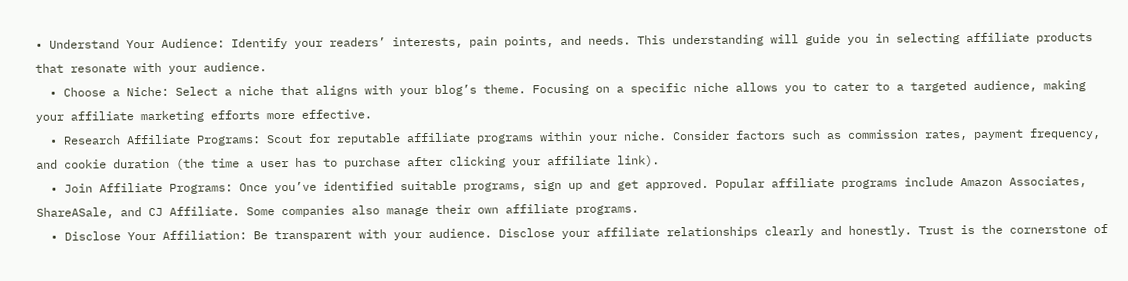• Understand Your Audience: Identify your readers’ interests, pain points, and needs. This understanding will guide you in selecting affiliate products that resonate with your audience.
  • Choose a Niche: Select a niche that aligns with your blog’s theme. Focusing on a specific niche allows you to cater to a targeted audience, making your affiliate marketing efforts more effective.
  • Research Affiliate Programs: Scout for reputable affiliate programs within your niche. Consider factors such as commission rates, payment frequency, and cookie duration (the time a user has to purchase after clicking your affiliate link).
  • Join Affiliate Programs: Once you’ve identified suitable programs, sign up and get approved. Popular affiliate programs include Amazon Associates, ShareASale, and CJ Affiliate. Some companies also manage their own affiliate programs.
  • Disclose Your Affiliation: Be transparent with your audience. Disclose your affiliate relationships clearly and honestly. Trust is the cornerstone of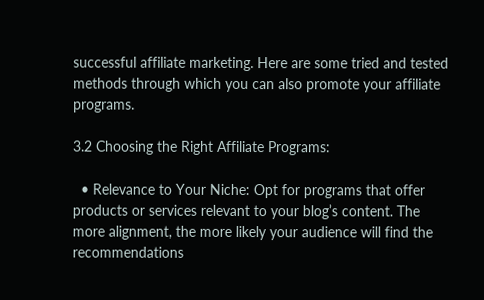successful affiliate marketing. Here are some tried and tested methods through which you can also promote your affiliate programs.

3.2 Choosing the Right Affiliate Programs:

  • Relevance to Your Niche: Opt for programs that offer products or services relevant to your blog’s content. The more alignment, the more likely your audience will find the recommendations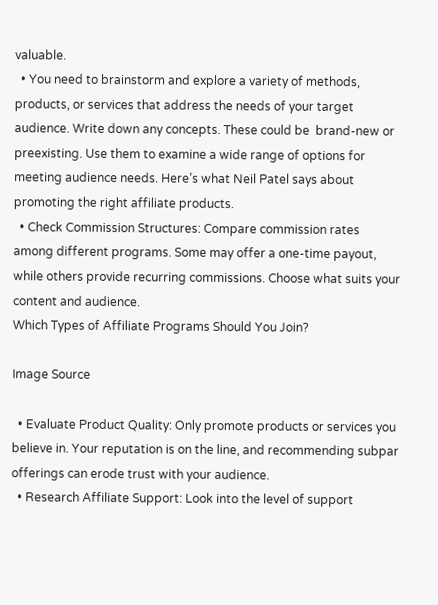valuable.
  • You need to brainstorm and explore a variety of methods, products, or services that address the needs of your target audience. Write down any concepts. These could be  brand-new or preexisting. Use them to examine a wide range of options for meeting audience needs. Here’s what Neil Patel says about promoting the right affiliate products.
  • Check Commission Structures: Compare commission rates among different programs. Some may offer a one-time payout, while others provide recurring commissions. Choose what suits your content and audience.
Which Types of Affiliate Programs Should You Join?

Image Source

  • Evaluate Product Quality: Only promote products or services you believe in. Your reputation is on the line, and recommending subpar offerings can erode trust with your audience.
  • Research Affiliate Support: Look into the level of support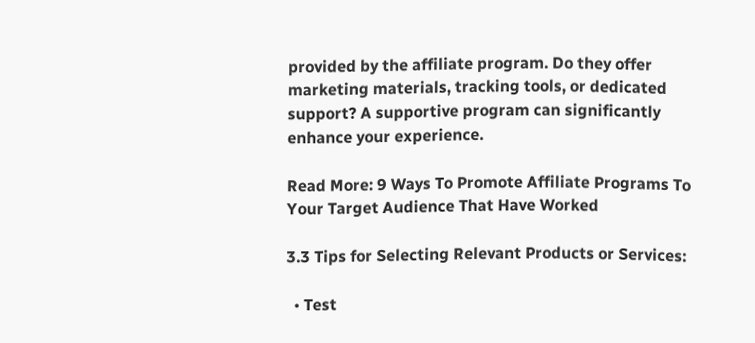provided by the affiliate program. Do they offer marketing materials, tracking tools, or dedicated support? A supportive program can significantly enhance your experience.

Read More: 9 Ways To Promote Affiliate Programs To Your Target Audience That Have Worked

3.3 Tips for Selecting Relevant Products or Services:

  • Test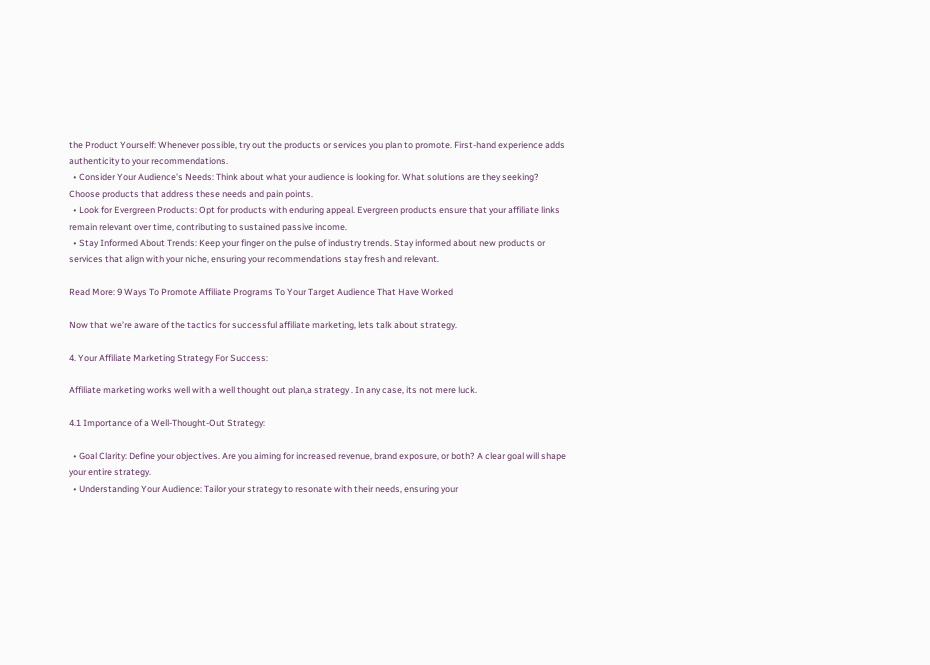the Product Yourself: Whenever possible, try out the products or services you plan to promote. First-hand experience adds authenticity to your recommendations.
  • Consider Your Audience’s Needs: Think about what your audience is looking for. What solutions are they seeking? Choose products that address these needs and pain points.
  • Look for Evergreen Products: Opt for products with enduring appeal. Evergreen products ensure that your affiliate links remain relevant over time, contributing to sustained passive income.
  • Stay Informed About Trends: Keep your finger on the pulse of industry trends. Stay informed about new products or services that align with your niche, ensuring your recommendations stay fresh and relevant.

Read More: 9 Ways To Promote Affiliate Programs To Your Target Audience That Have Worked

Now that we’re aware of the tactics for successful affiliate marketing, lets talk about strategy.

4. Your Affiliate Marketing Strategy For Success:

Affiliate marketing works well with a well thought out plan,a strategy . In any case, its not mere luck.

4.1 Importance of a Well-Thought-Out Strategy:

  • Goal Clarity: Define your objectives. Are you aiming for increased revenue, brand exposure, or both? A clear goal will shape your entire strategy.
  • Understanding Your Audience: Tailor your strategy to resonate with their needs, ensuring your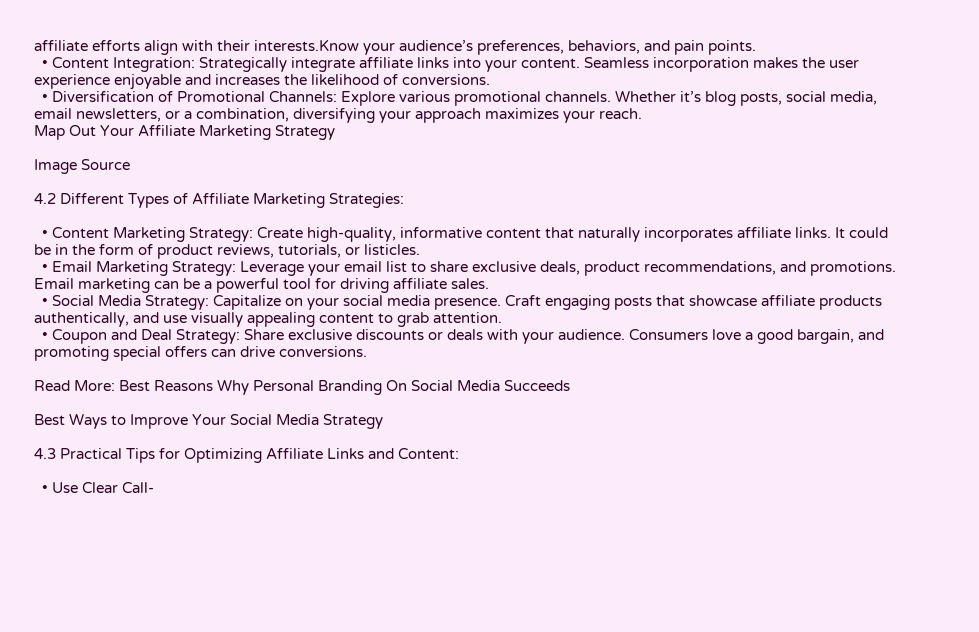affiliate efforts align with their interests.Know your audience’s preferences, behaviors, and pain points.
  • Content Integration: Strategically integrate affiliate links into your content. Seamless incorporation makes the user experience enjoyable and increases the likelihood of conversions.
  • Diversification of Promotional Channels: Explore various promotional channels. Whether it’s blog posts, social media, email newsletters, or a combination, diversifying your approach maximizes your reach.
Map Out Your Affiliate Marketing Strategy

Image Source

4.2 Different Types of Affiliate Marketing Strategies:

  • Content Marketing Strategy: Create high-quality, informative content that naturally incorporates affiliate links. It could be in the form of product reviews, tutorials, or listicles.
  • Email Marketing Strategy: Leverage your email list to share exclusive deals, product recommendations, and promotions. Email marketing can be a powerful tool for driving affiliate sales.
  • Social Media Strategy: Capitalize on your social media presence. Craft engaging posts that showcase affiliate products authentically, and use visually appealing content to grab attention.
  • Coupon and Deal Strategy: Share exclusive discounts or deals with your audience. Consumers love a good bargain, and promoting special offers can drive conversions.

Read More: Best Reasons Why Personal Branding On Social Media Succeeds

Best Ways to Improve Your Social Media Strategy

4.3 Practical Tips for Optimizing Affiliate Links and Content:

  • Use Clear Call-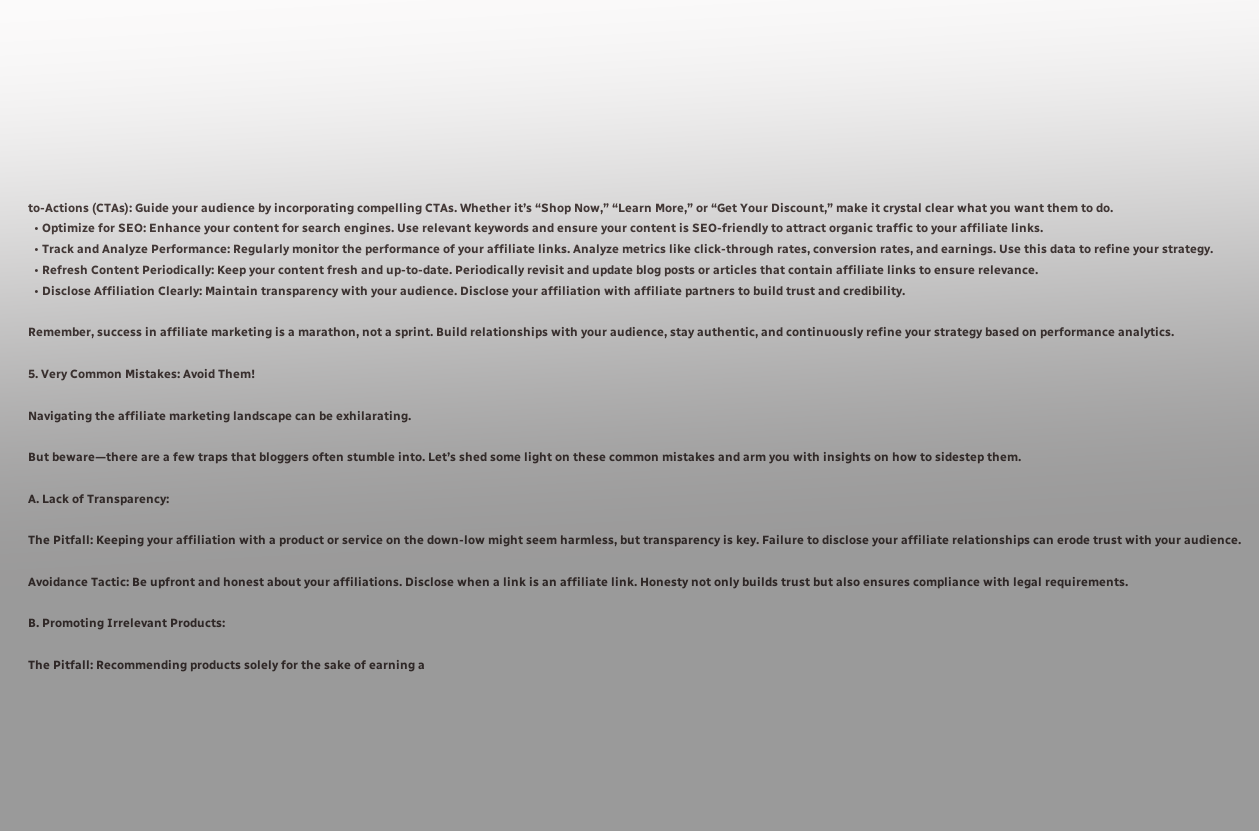to-Actions (CTAs): Guide your audience by incorporating compelling CTAs. Whether it’s “Shop Now,” “Learn More,” or “Get Your Discount,” make it crystal clear what you want them to do.
  • Optimize for SEO: Enhance your content for search engines. Use relevant keywords and ensure your content is SEO-friendly to attract organic traffic to your affiliate links.
  • Track and Analyze Performance: Regularly monitor the performance of your affiliate links. Analyze metrics like click-through rates, conversion rates, and earnings. Use this data to refine your strategy.
  • Refresh Content Periodically: Keep your content fresh and up-to-date. Periodically revisit and update blog posts or articles that contain affiliate links to ensure relevance.
  • Disclose Affiliation Clearly: Maintain transparency with your audience. Disclose your affiliation with affiliate partners to build trust and credibility.

Remember, success in affiliate marketing is a marathon, not a sprint. Build relationships with your audience, stay authentic, and continuously refine your strategy based on performance analytics.

5. Very Common Mistakes: Avoid Them!

Navigating the affiliate marketing landscape can be exhilarating.

But beware—there are a few traps that bloggers often stumble into. Let’s shed some light on these common mistakes and arm you with insights on how to sidestep them.

A. Lack of Transparency:

The Pitfall: Keeping your affiliation with a product or service on the down-low might seem harmless, but transparency is key. Failure to disclose your affiliate relationships can erode trust with your audience.

Avoidance Tactic: Be upfront and honest about your affiliations. Disclose when a link is an affiliate link. Honesty not only builds trust but also ensures compliance with legal requirements.

B. Promoting Irrelevant Products:

The Pitfall: Recommending products solely for the sake of earning a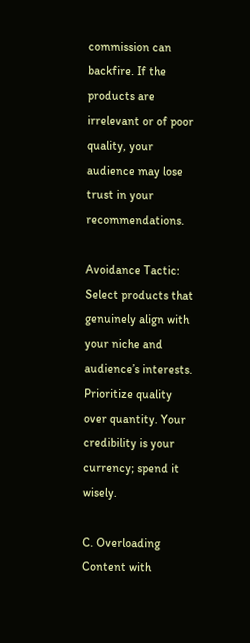commission can backfire. If the products are irrelevant or of poor quality, your audience may lose trust in your recommendations.

Avoidance Tactic: Select products that genuinely align with your niche and audience’s interests. Prioritize quality over quantity. Your credibility is your currency; spend it wisely.

C. Overloading Content with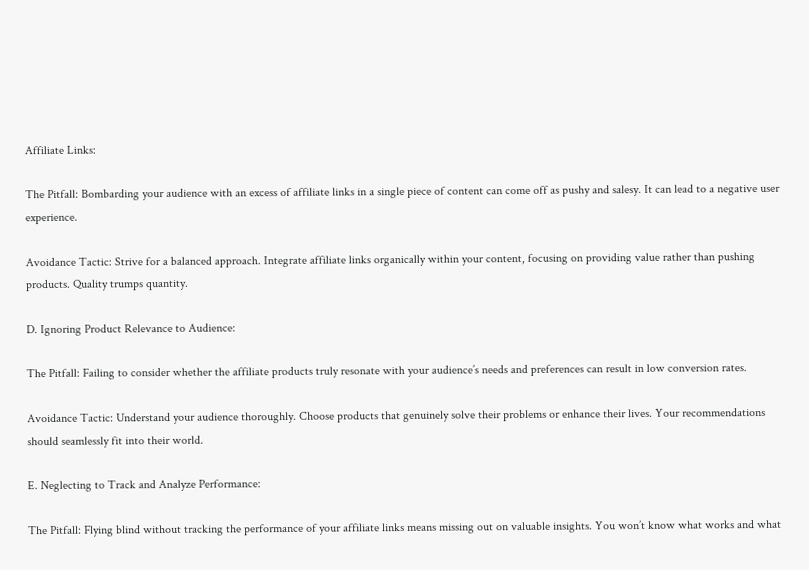Affiliate Links:

The Pitfall: Bombarding your audience with an excess of affiliate links in a single piece of content can come off as pushy and salesy. It can lead to a negative user experience.

Avoidance Tactic: Strive for a balanced approach. Integrate affiliate links organically within your content, focusing on providing value rather than pushing products. Quality trumps quantity.

D. Ignoring Product Relevance to Audience:

The Pitfall: Failing to consider whether the affiliate products truly resonate with your audience’s needs and preferences can result in low conversion rates.

Avoidance Tactic: Understand your audience thoroughly. Choose products that genuinely solve their problems or enhance their lives. Your recommendations should seamlessly fit into their world.

E. Neglecting to Track and Analyze Performance:

The Pitfall: Flying blind without tracking the performance of your affiliate links means missing out on valuable insights. You won’t know what works and what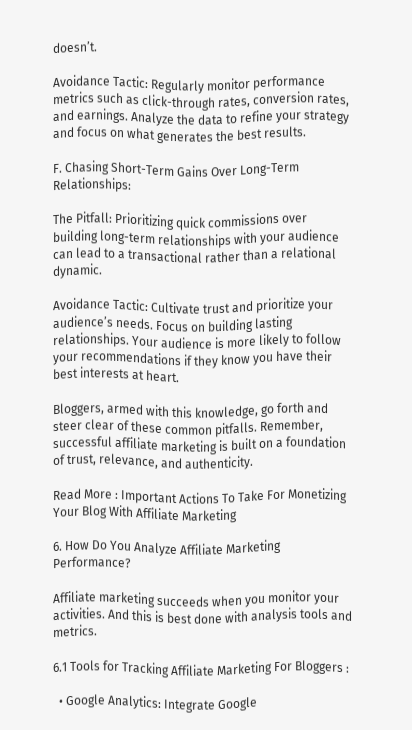doesn’t.

Avoidance Tactic: Regularly monitor performance metrics such as click-through rates, conversion rates, and earnings. Analyze the data to refine your strategy and focus on what generates the best results.

F. Chasing Short-Term Gains Over Long-Term Relationships:

The Pitfall: Prioritizing quick commissions over building long-term relationships with your audience can lead to a transactional rather than a relational dynamic.

Avoidance Tactic: Cultivate trust and prioritize your audience’s needs. Focus on building lasting relationships. Your audience is more likely to follow your recommendations if they know you have their best interests at heart.

Bloggers, armed with this knowledge, go forth and steer clear of these common pitfalls. Remember, successful affiliate marketing is built on a foundation of trust, relevance, and authenticity.

Read More : Important Actions To Take For Monetizing Your Blog With Affiliate Marketing

6. How Do You Analyze Affiliate Marketing Performance?

Affiliate marketing succeeds when you monitor your activities. And this is best done with analysis tools and metrics.

6.1 Tools for Tracking Affiliate Marketing For Bloggers :

  • Google Analytics: Integrate Google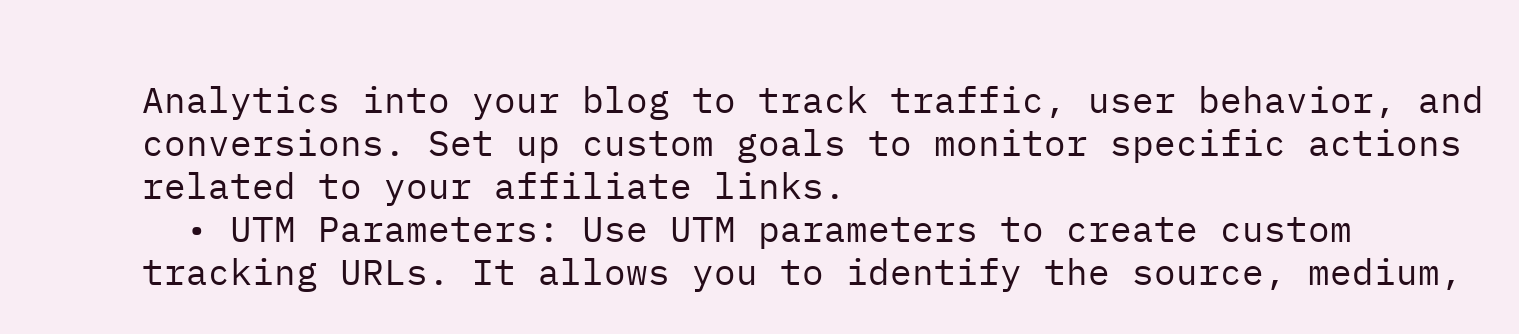Analytics into your blog to track traffic, user behavior, and conversions. Set up custom goals to monitor specific actions related to your affiliate links.
  • UTM Parameters: Use UTM parameters to create custom tracking URLs. It allows you to identify the source, medium,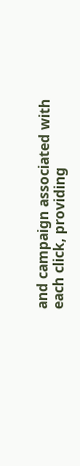and campaign associated with each click, providing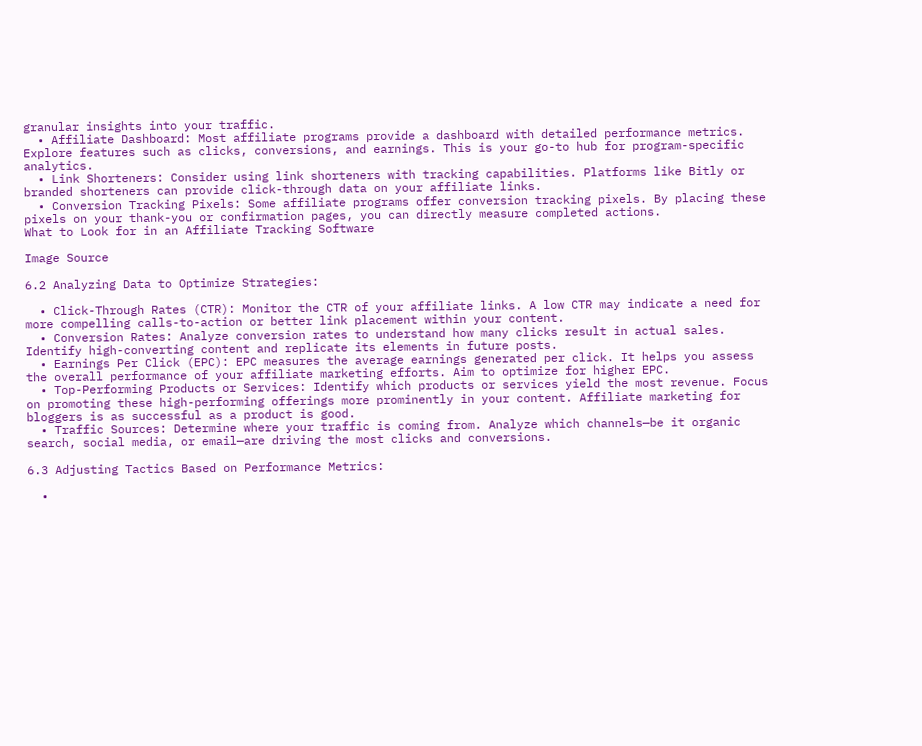granular insights into your traffic.
  • Affiliate Dashboard: Most affiliate programs provide a dashboard with detailed performance metrics. Explore features such as clicks, conversions, and earnings. This is your go-to hub for program-specific analytics.
  • Link Shorteners: Consider using link shorteners with tracking capabilities. Platforms like Bitly or branded shorteners can provide click-through data on your affiliate links.
  • Conversion Tracking Pixels: Some affiliate programs offer conversion tracking pixels. By placing these pixels on your thank-you or confirmation pages, you can directly measure completed actions.
What to Look for in an Affiliate Tracking Software

Image Source

6.2 Analyzing Data to Optimize Strategies:

  • Click-Through Rates (CTR): Monitor the CTR of your affiliate links. A low CTR may indicate a need for more compelling calls-to-action or better link placement within your content.
  • Conversion Rates: Analyze conversion rates to understand how many clicks result in actual sales. Identify high-converting content and replicate its elements in future posts.
  • Earnings Per Click (EPC): EPC measures the average earnings generated per click. It helps you assess the overall performance of your affiliate marketing efforts. Aim to optimize for higher EPC.
  • Top-Performing Products or Services: Identify which products or services yield the most revenue. Focus on promoting these high-performing offerings more prominently in your content. Affiliate marketing for bloggers is as successful as a product is good.
  • Traffic Sources: Determine where your traffic is coming from. Analyze which channels—be it organic search, social media, or email—are driving the most clicks and conversions.

6.3 Adjusting Tactics Based on Performance Metrics:

  •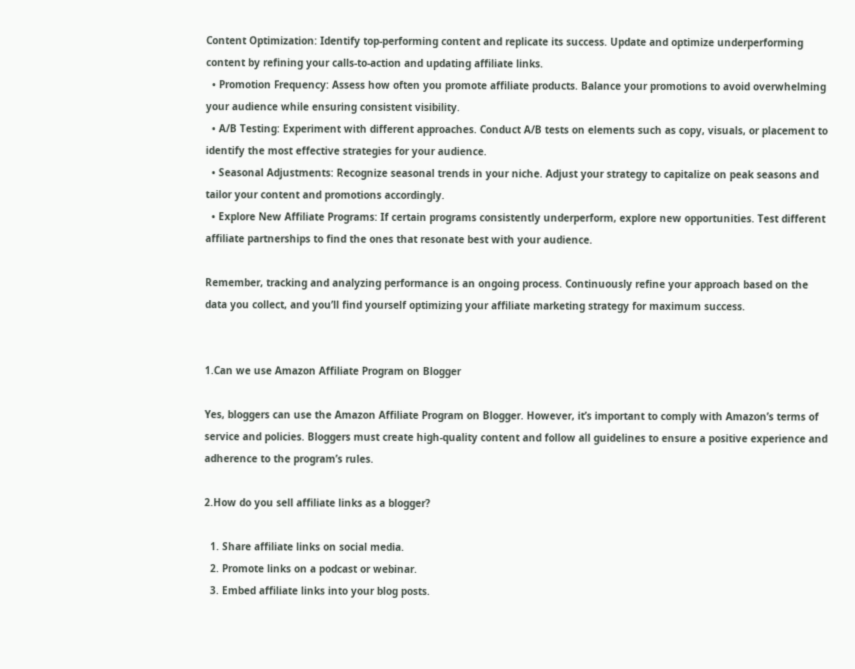Content Optimization: Identify top-performing content and replicate its success. Update and optimize underperforming content by refining your calls-to-action and updating affiliate links.
  • Promotion Frequency: Assess how often you promote affiliate products. Balance your promotions to avoid overwhelming your audience while ensuring consistent visibility.
  • A/B Testing: Experiment with different approaches. Conduct A/B tests on elements such as copy, visuals, or placement to identify the most effective strategies for your audience.
  • Seasonal Adjustments: Recognize seasonal trends in your niche. Adjust your strategy to capitalize on peak seasons and tailor your content and promotions accordingly.
  • Explore New Affiliate Programs: If certain programs consistently underperform, explore new opportunities. Test different affiliate partnerships to find the ones that resonate best with your audience.

Remember, tracking and analyzing performance is an ongoing process. Continuously refine your approach based on the data you collect, and you’ll find yourself optimizing your affiliate marketing strategy for maximum success.


1.Can we use Amazon Affiliate Program on Blogger

Yes, bloggers can use the Amazon Affiliate Program on Blogger. However, it’s important to comply with Amazon’s terms of service and policies. Bloggers must create high-quality content and follow all guidelines to ensure a positive experience and adherence to the program’s rules.

2.How do you sell affiliate links as a blogger?

  1. Share affiliate links on social media.
  2. Promote links on a podcast or webinar.
  3. Embed affiliate links into your blog posts.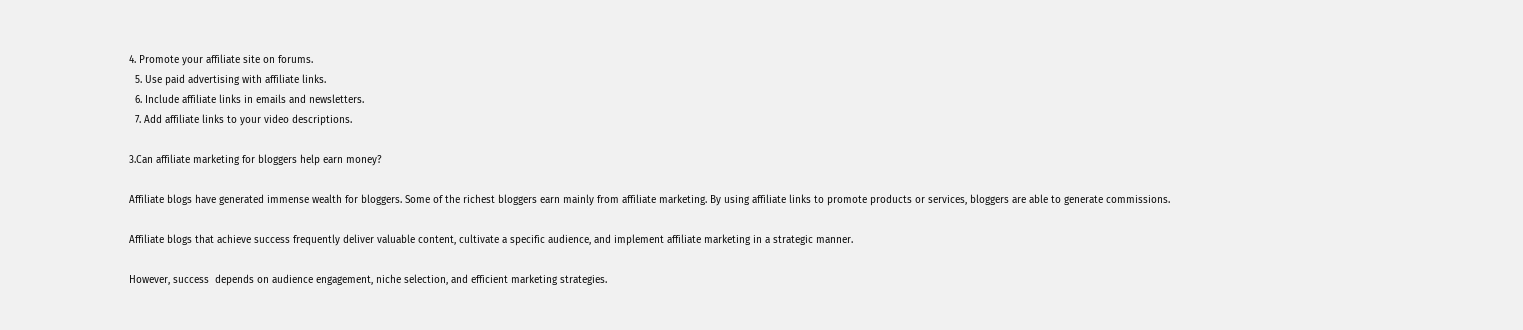4. Promote your affiliate site on forums.
  5. Use paid advertising with affiliate links.
  6. Include affiliate links in emails and newsletters.
  7. Add affiliate links to your video descriptions.

3.Can affiliate marketing for bloggers help earn money?

Affiliate blogs have generated immense wealth for bloggers. Some of the richest bloggers earn mainly from affiliate marketing. By using affiliate links to promote products or services, bloggers are able to generate commissions.

Affiliate blogs that achieve success frequently deliver valuable content, cultivate a specific audience, and implement affiliate marketing in a strategic manner.

However, success  depends on audience engagement, niche selection, and efficient marketing strategies.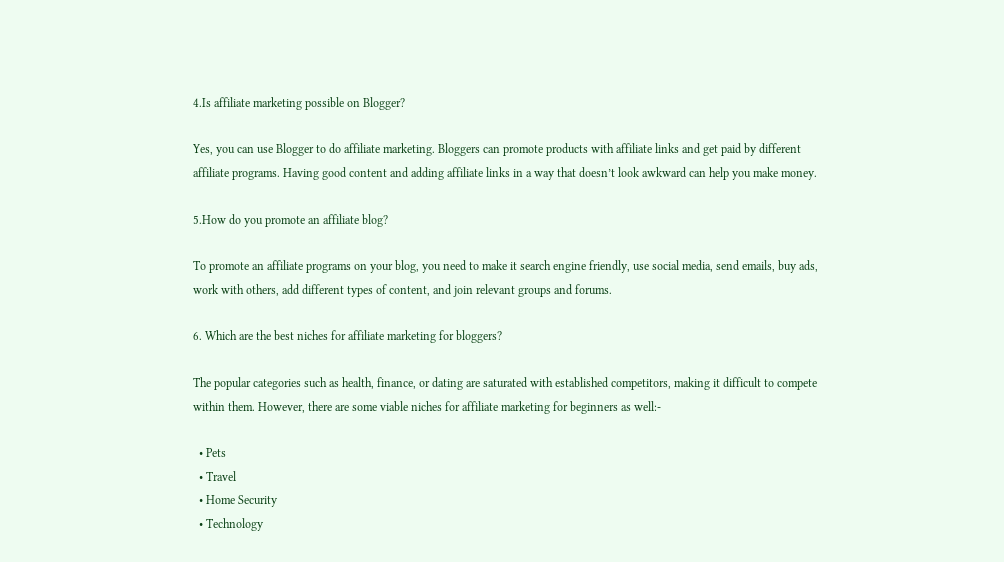4.Is affiliate marketing possible on Blogger?

Yes, you can use Blogger to do affiliate marketing. Bloggers can promote products with affiliate links and get paid by different affiliate programs. Having good content and adding affiliate links in a way that doesn’t look awkward can help you make money.

5.How do you promote an affiliate blog?

To promote an affiliate programs on your blog, you need to make it search engine friendly, use social media, send emails, buy ads, work with others, add different types of content, and join relevant groups and forums.

6. Which are the best niches for affiliate marketing for bloggers?

The popular categories such as health, finance, or dating are saturated with established competitors, making it difficult to compete within them. However, there are some viable niches for affiliate marketing for beginners as well:-

  • Pets
  • Travel
  • Home Security
  • Technology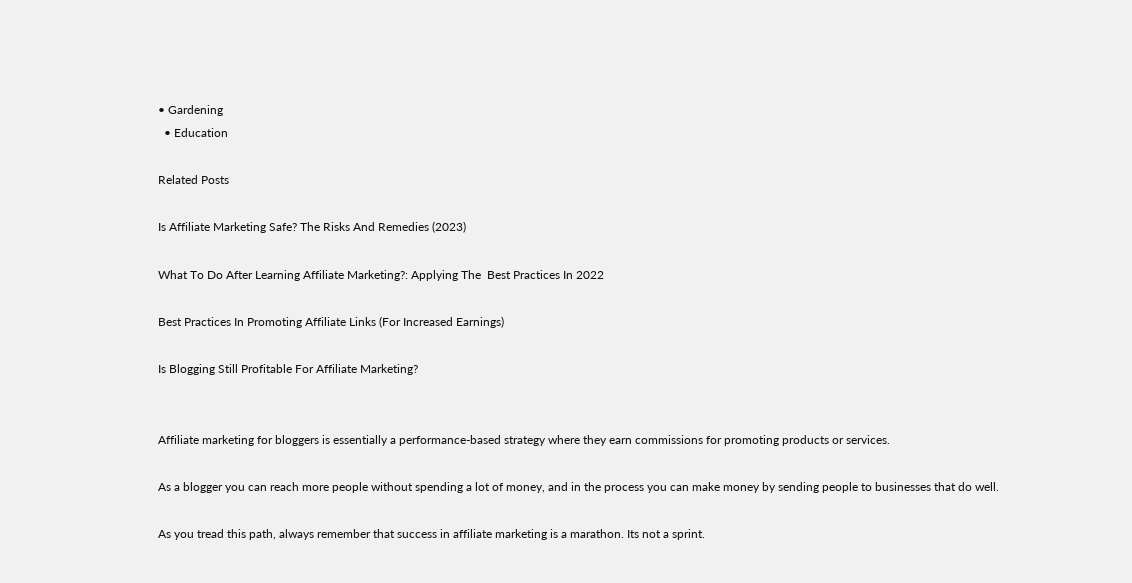• Gardening
  • Education

Related Posts

Is Affiliate Marketing Safe? The Risks And Remedies (2023)

What To Do After Learning Affiliate Marketing?: Applying The  Best Practices In 2022

Best Practices In Promoting Affiliate Links (For Increased Earnings)

Is Blogging Still Profitable For Affiliate Marketing?


Affiliate marketing for bloggers is essentially a performance-based strategy where they earn commissions for promoting products or services.

As a blogger you can reach more people without spending a lot of money, and in the process you can make money by sending people to businesses that do well.

As you tread this path, always remember that success in affiliate marketing is a marathon. Its not a sprint.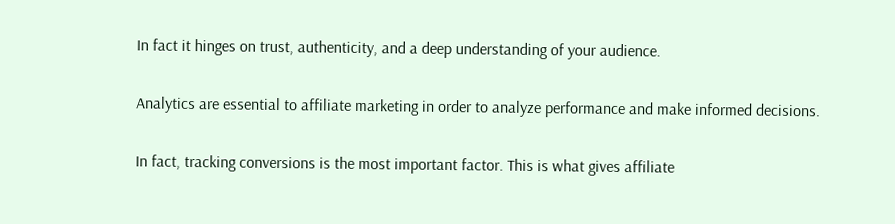In fact it hinges on trust, authenticity, and a deep understanding of your audience.

Analytics are essential to affiliate marketing in order to analyze performance and make informed decisions.

In fact, tracking conversions is the most important factor. This is what gives affiliate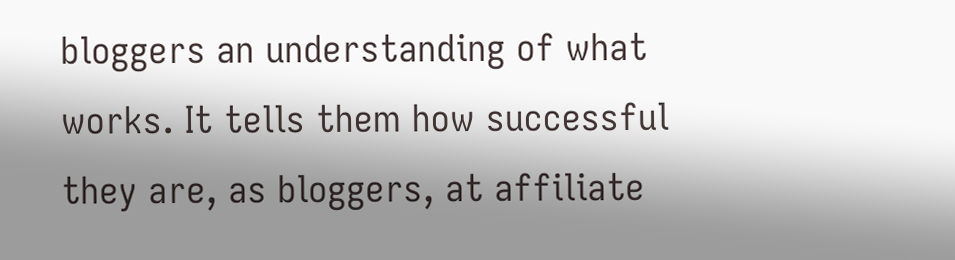bloggers an understanding of what works. It tells them how successful they are, as bloggers, at affiliate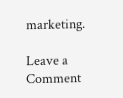marketing.

Leave a Comment